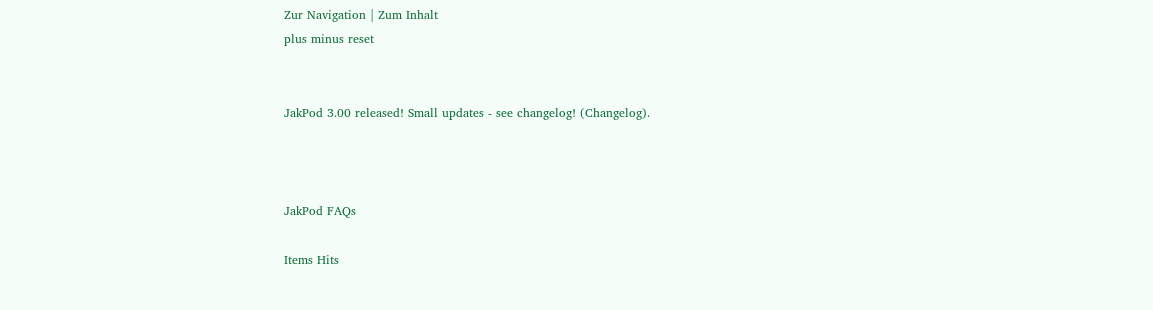Zur Navigation | Zum Inhalt
plus minus reset


JakPod 3.00 released! Small updates - see changelog! (Changelog).



JakPod FAQs

Items Hits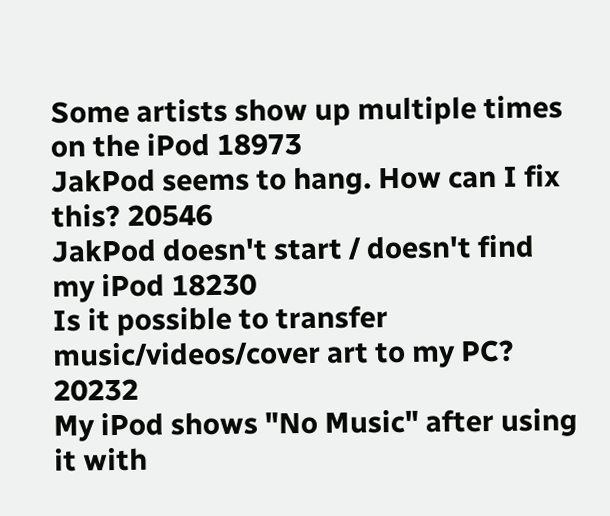Some artists show up multiple times on the iPod 18973
JakPod seems to hang. How can I fix this? 20546
JakPod doesn't start / doesn't find my iPod 18230
Is it possible to transfer music/videos/cover art to my PC? 20232
My iPod shows "No Music" after using it with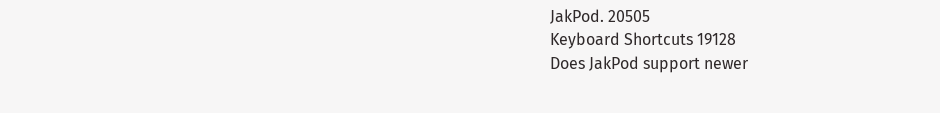JakPod. 20505
Keyboard Shortcuts 19128
Does JakPod support newer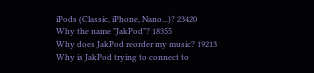iPods (Classic, iPhone, Nano...)? 23420
Why the name "JakPod"? 18355
Why does JakPod reorder my music? 19213
Why is JakPod trying to connect to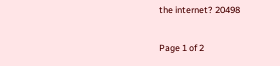the internet? 20498

Page 1 of 2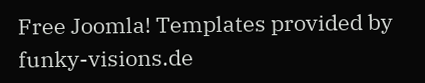Free Joomla! Templates provided by funky-visions.de